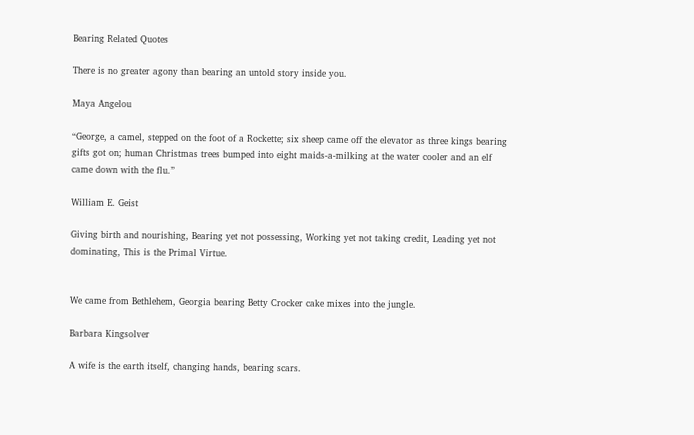Bearing Related Quotes

There is no greater agony than bearing an untold story inside you.

Maya Angelou

“George, a camel, stepped on the foot of a Rockette; six sheep came off the elevator as three kings bearing gifts got on; human Christmas trees bumped into eight maids-a-milking at the water cooler and an elf came down with the flu.”

William E. Geist

Giving birth and nourishing, Bearing yet not possessing, Working yet not taking credit, Leading yet not dominating, This is the Primal Virtue.


We came from Bethlehem, Georgia bearing Betty Crocker cake mixes into the jungle.

Barbara Kingsolver

A wife is the earth itself, changing hands, bearing scars.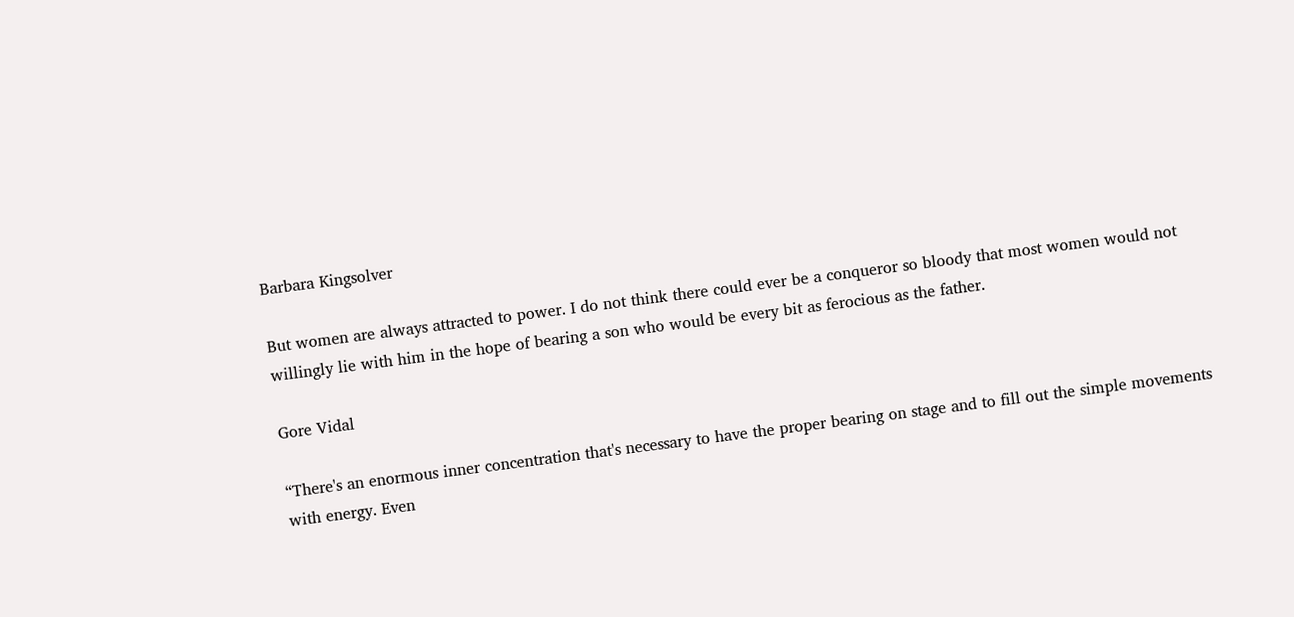Barbara Kingsolver

But women are always attracted to power. I do not think there could ever be a conqueror so bloody that most women would not willingly lie with him in the hope of bearing a son who would be every bit as ferocious as the father.

Gore Vidal

“There's an enormous inner concentration that's necessary to have the proper bearing on stage and to fill out the simple movements with energy. Even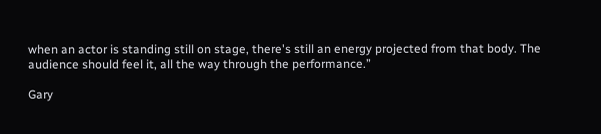when an actor is standing still on stage, there's still an energy projected from that body. The audience should feel it, all the way through the performance.”

Gary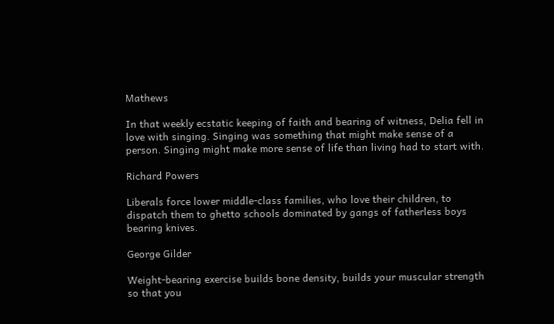Mathews

In that weekly ecstatic keeping of faith and bearing of witness, Delia fell in love with singing. Singing was something that might make sense of a person. Singing might make more sense of life than living had to start with.

Richard Powers

Liberals force lower middle-class families, who love their children, to dispatch them to ghetto schools dominated by gangs of fatherless boys bearing knives.

George Gilder

Weight-bearing exercise builds bone density, builds your muscular strength so that you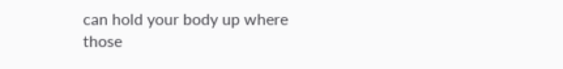can hold your body up where those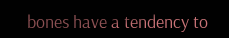bones have a tendency to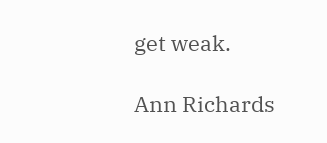get weak.

Ann Richards